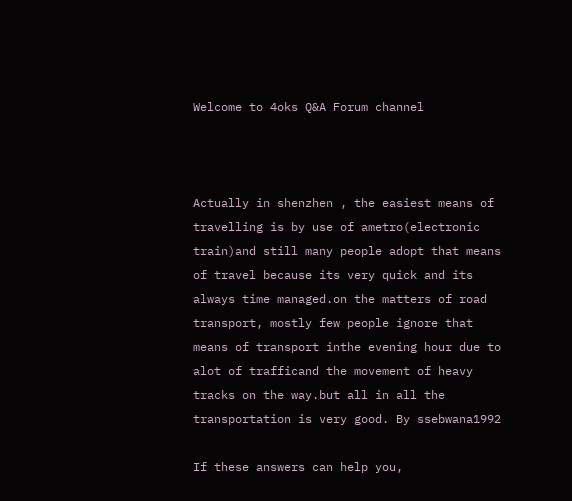Welcome to 4oks Q&A Forum channel



Actually in shenzhen , the easiest means of travelling is by use of ametro(electronic train)and still many people adopt that means of travel because its very quick and its always time managed.on the matters of road transport, mostly few people ignore that means of transport inthe evening hour due to alot of trafficand the movement of heavy tracks on the way.but all in all the transportation is very good. By ssebwana1992

If these answers can help you,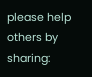please help others by sharing: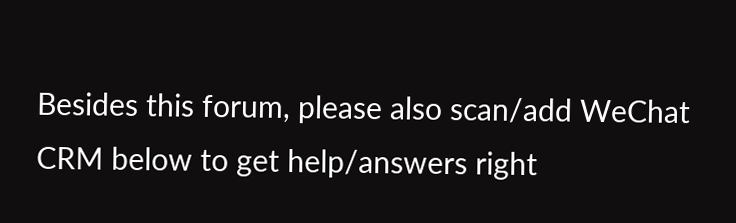Besides this forum, please also scan/add WeChat CRM below to get help/answers right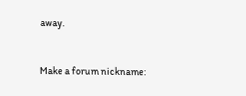away.


Make a forum nickname: